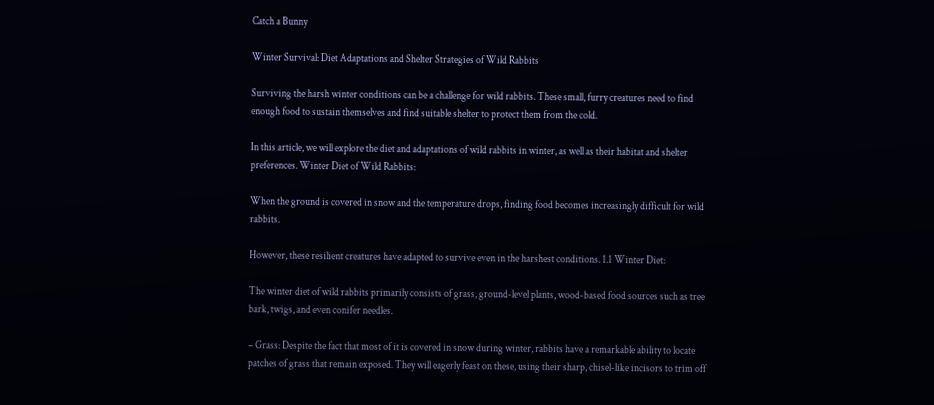Catch a Bunny

Winter Survival: Diet Adaptations and Shelter Strategies of Wild Rabbits

Surviving the harsh winter conditions can be a challenge for wild rabbits. These small, furry creatures need to find enough food to sustain themselves and find suitable shelter to protect them from the cold.

In this article, we will explore the diet and adaptations of wild rabbits in winter, as well as their habitat and shelter preferences. Winter Diet of Wild Rabbits:

When the ground is covered in snow and the temperature drops, finding food becomes increasingly difficult for wild rabbits.

However, these resilient creatures have adapted to survive even in the harshest conditions. 1.1 Winter Diet:

The winter diet of wild rabbits primarily consists of grass, ground-level plants, wood-based food sources such as tree bark, twigs, and even conifer needles.

– Grass: Despite the fact that most of it is covered in snow during winter, rabbits have a remarkable ability to locate patches of grass that remain exposed. They will eagerly feast on these, using their sharp, chisel-like incisors to trim off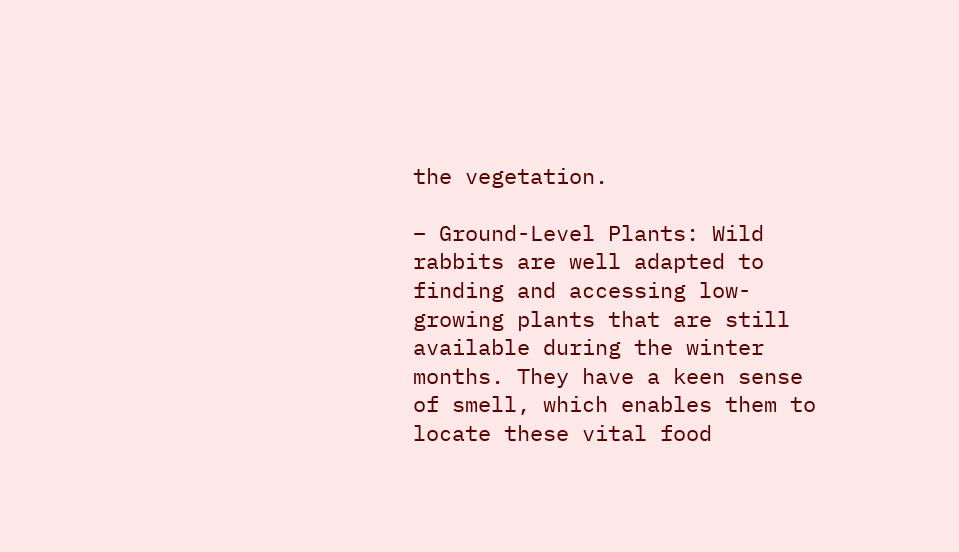the vegetation.

– Ground-Level Plants: Wild rabbits are well adapted to finding and accessing low-growing plants that are still available during the winter months. They have a keen sense of smell, which enables them to locate these vital food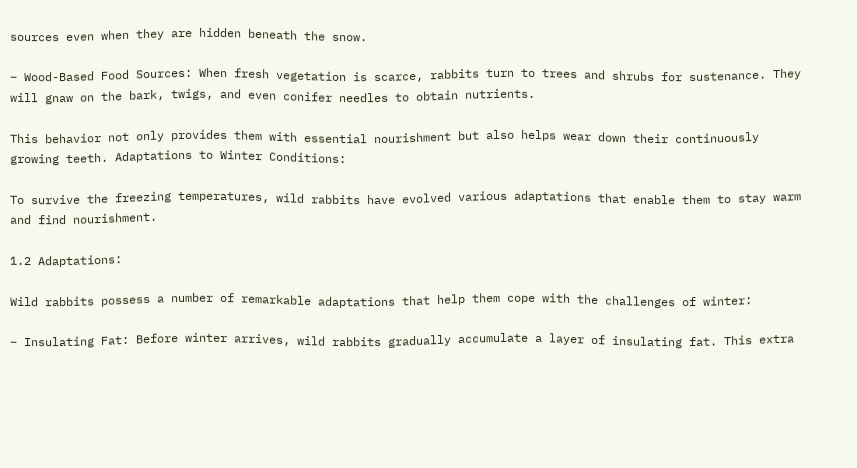sources even when they are hidden beneath the snow.

– Wood-Based Food Sources: When fresh vegetation is scarce, rabbits turn to trees and shrubs for sustenance. They will gnaw on the bark, twigs, and even conifer needles to obtain nutrients.

This behavior not only provides them with essential nourishment but also helps wear down their continuously growing teeth. Adaptations to Winter Conditions:

To survive the freezing temperatures, wild rabbits have evolved various adaptations that enable them to stay warm and find nourishment.

1.2 Adaptations:

Wild rabbits possess a number of remarkable adaptations that help them cope with the challenges of winter:

– Insulating Fat: Before winter arrives, wild rabbits gradually accumulate a layer of insulating fat. This extra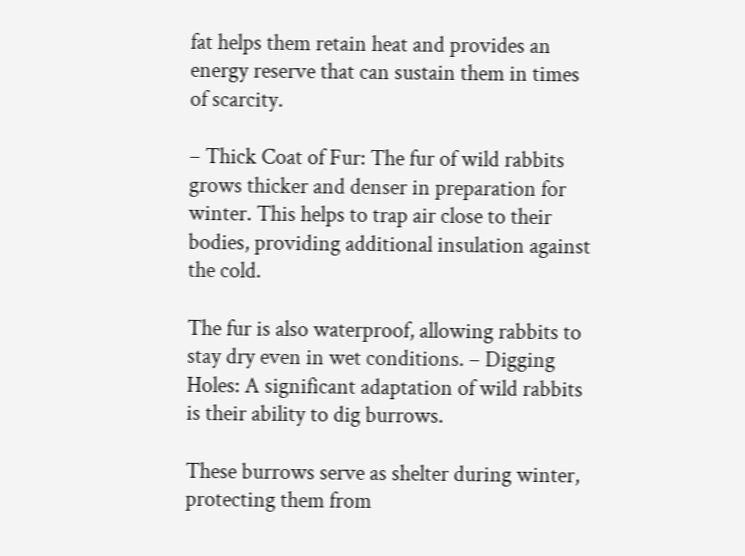fat helps them retain heat and provides an energy reserve that can sustain them in times of scarcity.

– Thick Coat of Fur: The fur of wild rabbits grows thicker and denser in preparation for winter. This helps to trap air close to their bodies, providing additional insulation against the cold.

The fur is also waterproof, allowing rabbits to stay dry even in wet conditions. – Digging Holes: A significant adaptation of wild rabbits is their ability to dig burrows.

These burrows serve as shelter during winter, protecting them from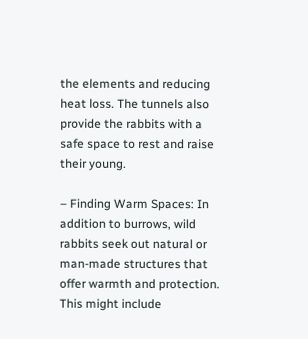the elements and reducing heat loss. The tunnels also provide the rabbits with a safe space to rest and raise their young.

– Finding Warm Spaces: In addition to burrows, wild rabbits seek out natural or man-made structures that offer warmth and protection. This might include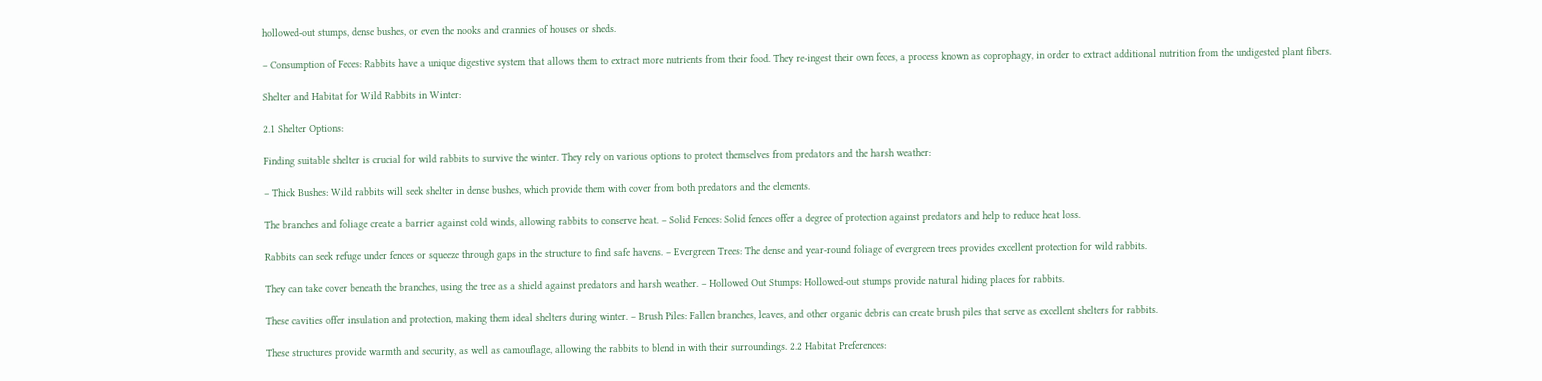hollowed-out stumps, dense bushes, or even the nooks and crannies of houses or sheds.

– Consumption of Feces: Rabbits have a unique digestive system that allows them to extract more nutrients from their food. They re-ingest their own feces, a process known as coprophagy, in order to extract additional nutrition from the undigested plant fibers.

Shelter and Habitat for Wild Rabbits in Winter:

2.1 Shelter Options:

Finding suitable shelter is crucial for wild rabbits to survive the winter. They rely on various options to protect themselves from predators and the harsh weather:

– Thick Bushes: Wild rabbits will seek shelter in dense bushes, which provide them with cover from both predators and the elements.

The branches and foliage create a barrier against cold winds, allowing rabbits to conserve heat. – Solid Fences: Solid fences offer a degree of protection against predators and help to reduce heat loss.

Rabbits can seek refuge under fences or squeeze through gaps in the structure to find safe havens. – Evergreen Trees: The dense and year-round foliage of evergreen trees provides excellent protection for wild rabbits.

They can take cover beneath the branches, using the tree as a shield against predators and harsh weather. – Hollowed Out Stumps: Hollowed-out stumps provide natural hiding places for rabbits.

These cavities offer insulation and protection, making them ideal shelters during winter. – Brush Piles: Fallen branches, leaves, and other organic debris can create brush piles that serve as excellent shelters for rabbits.

These structures provide warmth and security, as well as camouflage, allowing the rabbits to blend in with their surroundings. 2.2 Habitat Preferences: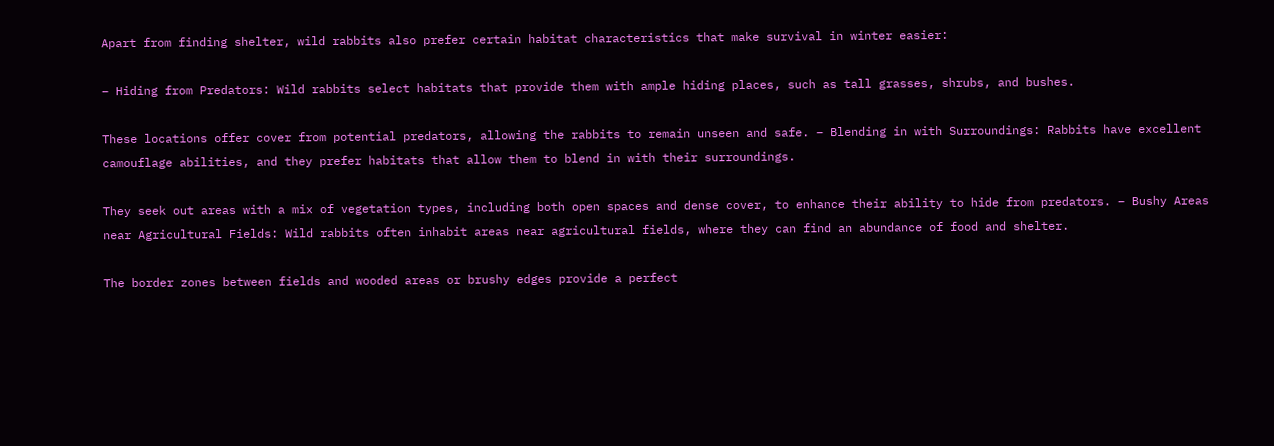Apart from finding shelter, wild rabbits also prefer certain habitat characteristics that make survival in winter easier:

– Hiding from Predators: Wild rabbits select habitats that provide them with ample hiding places, such as tall grasses, shrubs, and bushes.

These locations offer cover from potential predators, allowing the rabbits to remain unseen and safe. – Blending in with Surroundings: Rabbits have excellent camouflage abilities, and they prefer habitats that allow them to blend in with their surroundings.

They seek out areas with a mix of vegetation types, including both open spaces and dense cover, to enhance their ability to hide from predators. – Bushy Areas near Agricultural Fields: Wild rabbits often inhabit areas near agricultural fields, where they can find an abundance of food and shelter.

The border zones between fields and wooded areas or brushy edges provide a perfect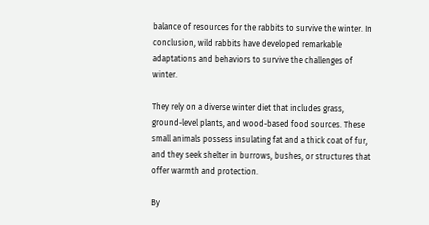balance of resources for the rabbits to survive the winter. In conclusion, wild rabbits have developed remarkable adaptations and behaviors to survive the challenges of winter.

They rely on a diverse winter diet that includes grass, ground-level plants, and wood-based food sources. These small animals possess insulating fat and a thick coat of fur, and they seek shelter in burrows, bushes, or structures that offer warmth and protection.

By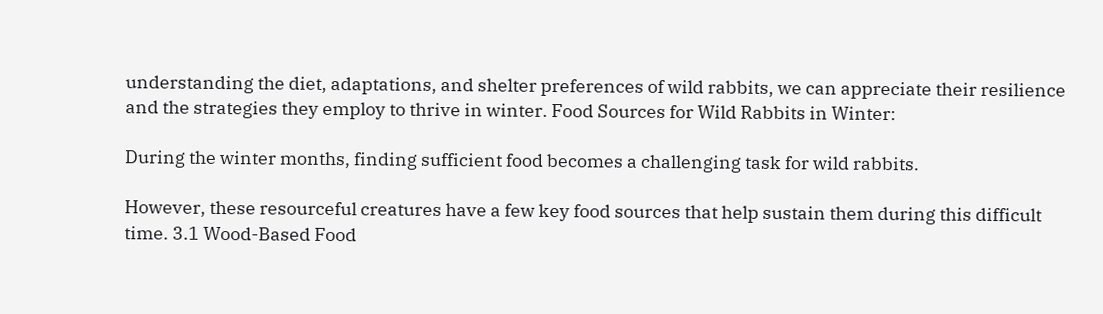understanding the diet, adaptations, and shelter preferences of wild rabbits, we can appreciate their resilience and the strategies they employ to thrive in winter. Food Sources for Wild Rabbits in Winter:

During the winter months, finding sufficient food becomes a challenging task for wild rabbits.

However, these resourceful creatures have a few key food sources that help sustain them during this difficult time. 3.1 Wood-Based Food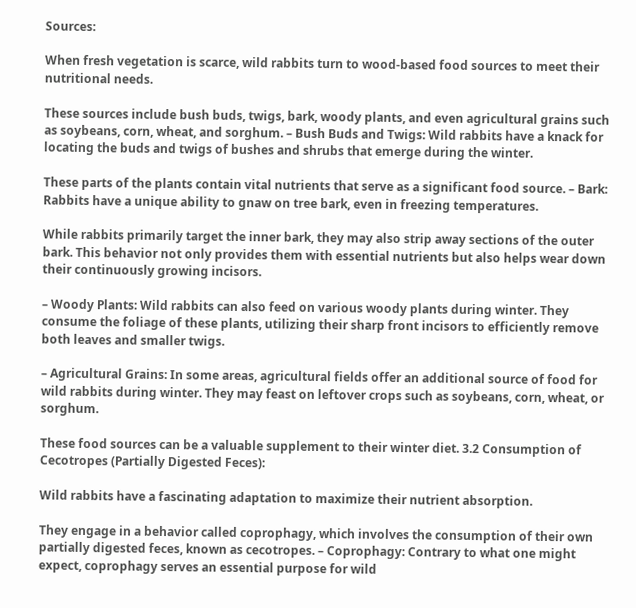Sources:

When fresh vegetation is scarce, wild rabbits turn to wood-based food sources to meet their nutritional needs.

These sources include bush buds, twigs, bark, woody plants, and even agricultural grains such as soybeans, corn, wheat, and sorghum. – Bush Buds and Twigs: Wild rabbits have a knack for locating the buds and twigs of bushes and shrubs that emerge during the winter.

These parts of the plants contain vital nutrients that serve as a significant food source. – Bark: Rabbits have a unique ability to gnaw on tree bark, even in freezing temperatures.

While rabbits primarily target the inner bark, they may also strip away sections of the outer bark. This behavior not only provides them with essential nutrients but also helps wear down their continuously growing incisors.

– Woody Plants: Wild rabbits can also feed on various woody plants during winter. They consume the foliage of these plants, utilizing their sharp front incisors to efficiently remove both leaves and smaller twigs.

– Agricultural Grains: In some areas, agricultural fields offer an additional source of food for wild rabbits during winter. They may feast on leftover crops such as soybeans, corn, wheat, or sorghum.

These food sources can be a valuable supplement to their winter diet. 3.2 Consumption of Cecotropes (Partially Digested Feces):

Wild rabbits have a fascinating adaptation to maximize their nutrient absorption.

They engage in a behavior called coprophagy, which involves the consumption of their own partially digested feces, known as cecotropes. – Coprophagy: Contrary to what one might expect, coprophagy serves an essential purpose for wild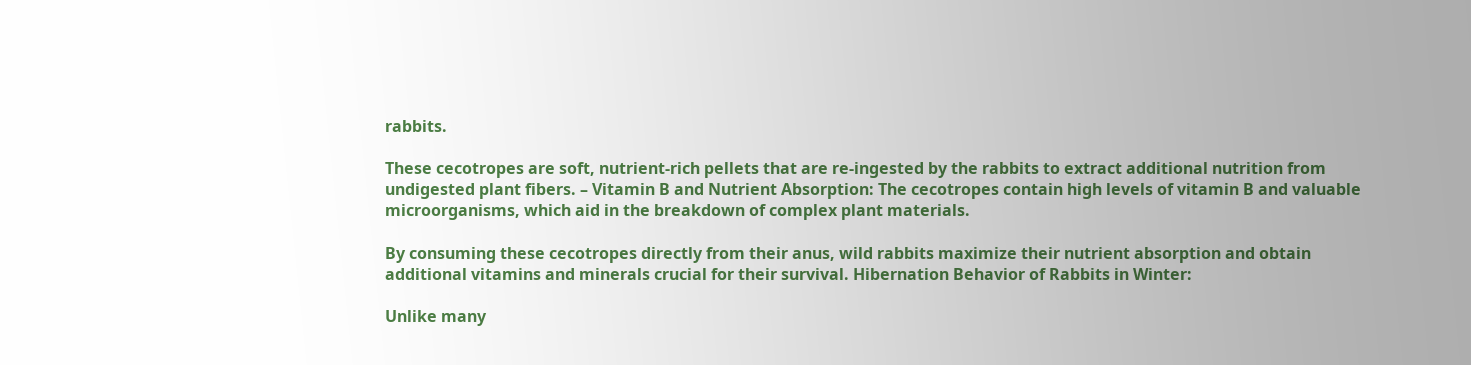rabbits.

These cecotropes are soft, nutrient-rich pellets that are re-ingested by the rabbits to extract additional nutrition from undigested plant fibers. – Vitamin B and Nutrient Absorption: The cecotropes contain high levels of vitamin B and valuable microorganisms, which aid in the breakdown of complex plant materials.

By consuming these cecotropes directly from their anus, wild rabbits maximize their nutrient absorption and obtain additional vitamins and minerals crucial for their survival. Hibernation Behavior of Rabbits in Winter:

Unlike many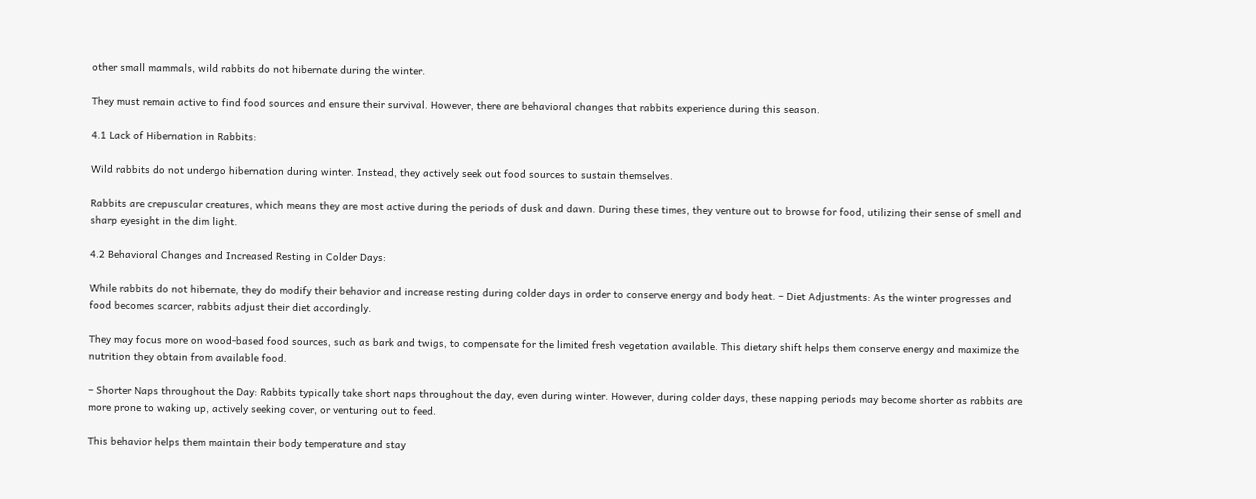other small mammals, wild rabbits do not hibernate during the winter.

They must remain active to find food sources and ensure their survival. However, there are behavioral changes that rabbits experience during this season.

4.1 Lack of Hibernation in Rabbits:

Wild rabbits do not undergo hibernation during winter. Instead, they actively seek out food sources to sustain themselves.

Rabbits are crepuscular creatures, which means they are most active during the periods of dusk and dawn. During these times, they venture out to browse for food, utilizing their sense of smell and sharp eyesight in the dim light.

4.2 Behavioral Changes and Increased Resting in Colder Days:

While rabbits do not hibernate, they do modify their behavior and increase resting during colder days in order to conserve energy and body heat. – Diet Adjustments: As the winter progresses and food becomes scarcer, rabbits adjust their diet accordingly.

They may focus more on wood-based food sources, such as bark and twigs, to compensate for the limited fresh vegetation available. This dietary shift helps them conserve energy and maximize the nutrition they obtain from available food.

– Shorter Naps throughout the Day: Rabbits typically take short naps throughout the day, even during winter. However, during colder days, these napping periods may become shorter as rabbits are more prone to waking up, actively seeking cover, or venturing out to feed.

This behavior helps them maintain their body temperature and stay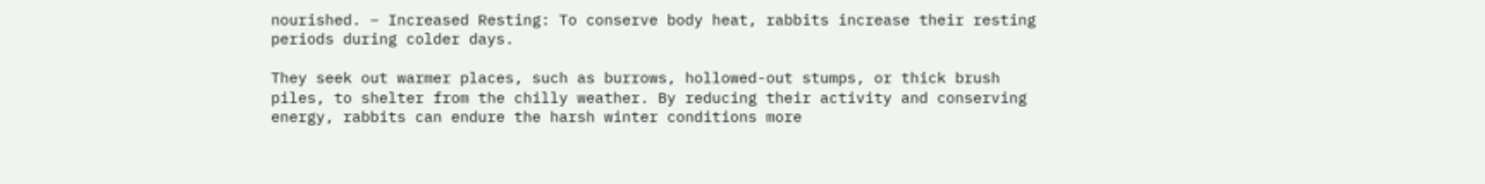nourished. – Increased Resting: To conserve body heat, rabbits increase their resting periods during colder days.

They seek out warmer places, such as burrows, hollowed-out stumps, or thick brush piles, to shelter from the chilly weather. By reducing their activity and conserving energy, rabbits can endure the harsh winter conditions more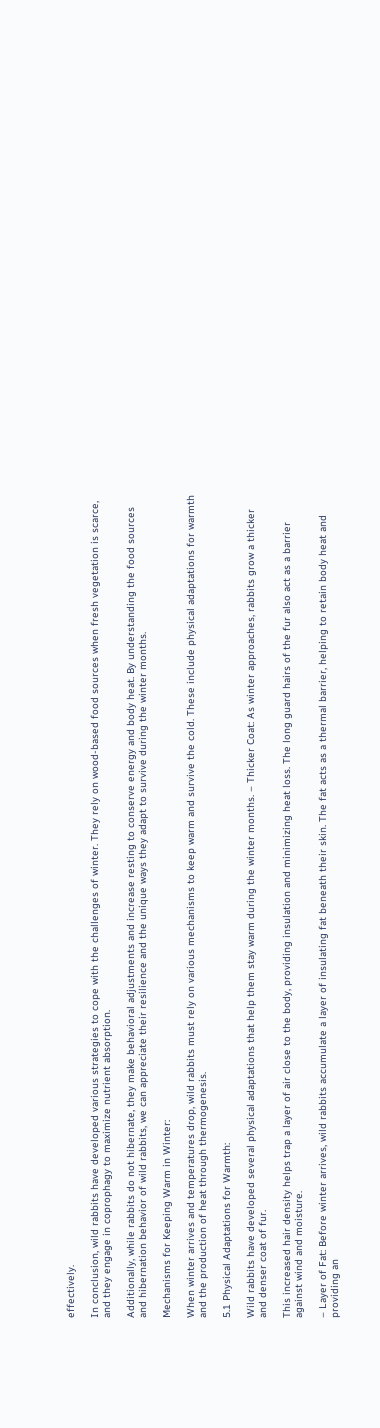effectively.

In conclusion, wild rabbits have developed various strategies to cope with the challenges of winter. They rely on wood-based food sources when fresh vegetation is scarce, and they engage in coprophagy to maximize nutrient absorption.

Additionally, while rabbits do not hibernate, they make behavioral adjustments and increase resting to conserve energy and body heat. By understanding the food sources and hibernation behavior of wild rabbits, we can appreciate their resilience and the unique ways they adapt to survive during the winter months.

Mechanisms for Keeping Warm in Winter:

When winter arrives and temperatures drop, wild rabbits must rely on various mechanisms to keep warm and survive the cold. These include physical adaptations for warmth and the production of heat through thermogenesis.

5.1 Physical Adaptations for Warmth:

Wild rabbits have developed several physical adaptations that help them stay warm during the winter months. – Thicker Coat: As winter approaches, rabbits grow a thicker and denser coat of fur.

This increased hair density helps trap a layer of air close to the body, providing insulation and minimizing heat loss. The long guard hairs of the fur also act as a barrier against wind and moisture.

– Layer of Fat: Before winter arrives, wild rabbits accumulate a layer of insulating fat beneath their skin. The fat acts as a thermal barrier, helping to retain body heat and providing an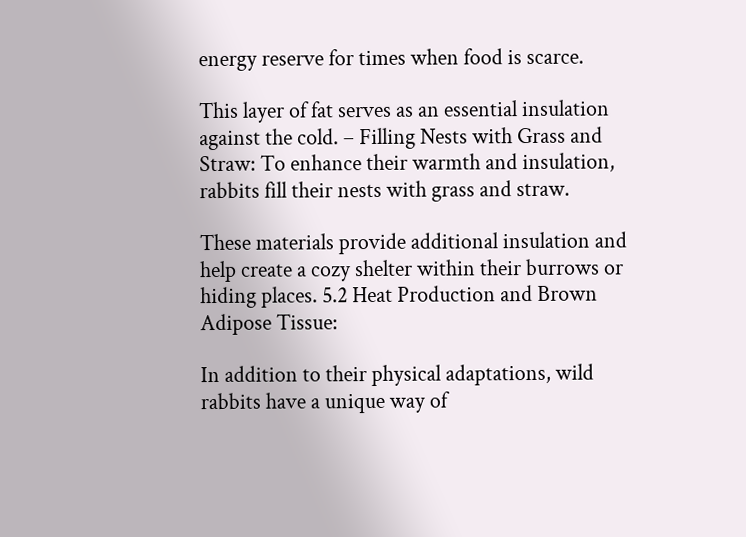energy reserve for times when food is scarce.

This layer of fat serves as an essential insulation against the cold. – Filling Nests with Grass and Straw: To enhance their warmth and insulation, rabbits fill their nests with grass and straw.

These materials provide additional insulation and help create a cozy shelter within their burrows or hiding places. 5.2 Heat Production and Brown Adipose Tissue:

In addition to their physical adaptations, wild rabbits have a unique way of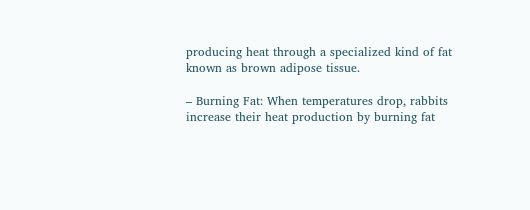producing heat through a specialized kind of fat known as brown adipose tissue.

– Burning Fat: When temperatures drop, rabbits increase their heat production by burning fat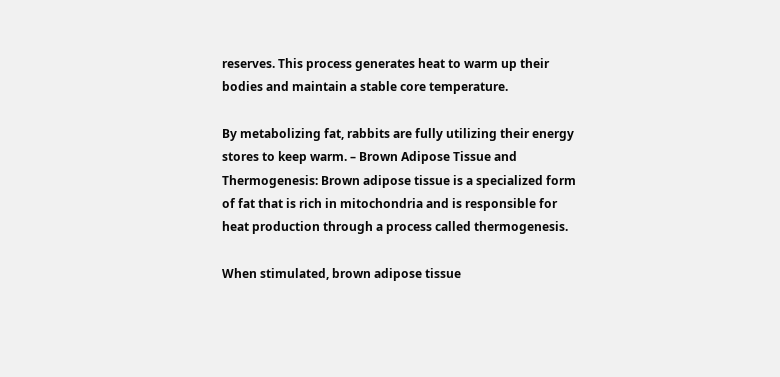reserves. This process generates heat to warm up their bodies and maintain a stable core temperature.

By metabolizing fat, rabbits are fully utilizing their energy stores to keep warm. – Brown Adipose Tissue and Thermogenesis: Brown adipose tissue is a specialized form of fat that is rich in mitochondria and is responsible for heat production through a process called thermogenesis.

When stimulated, brown adipose tissue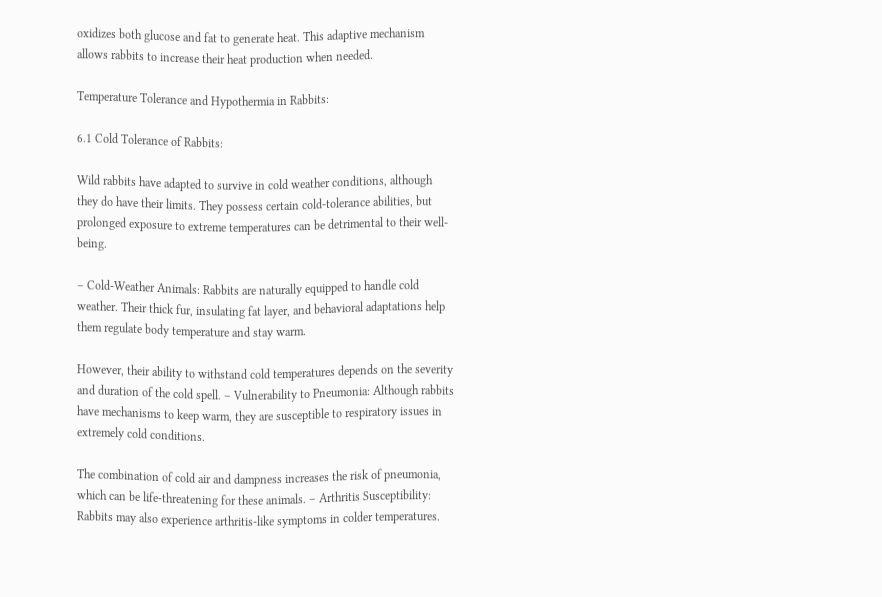oxidizes both glucose and fat to generate heat. This adaptive mechanism allows rabbits to increase their heat production when needed.

Temperature Tolerance and Hypothermia in Rabbits:

6.1 Cold Tolerance of Rabbits:

Wild rabbits have adapted to survive in cold weather conditions, although they do have their limits. They possess certain cold-tolerance abilities, but prolonged exposure to extreme temperatures can be detrimental to their well-being.

– Cold-Weather Animals: Rabbits are naturally equipped to handle cold weather. Their thick fur, insulating fat layer, and behavioral adaptations help them regulate body temperature and stay warm.

However, their ability to withstand cold temperatures depends on the severity and duration of the cold spell. – Vulnerability to Pneumonia: Although rabbits have mechanisms to keep warm, they are susceptible to respiratory issues in extremely cold conditions.

The combination of cold air and dampness increases the risk of pneumonia, which can be life-threatening for these animals. – Arthritis Susceptibility: Rabbits may also experience arthritis-like symptoms in colder temperatures.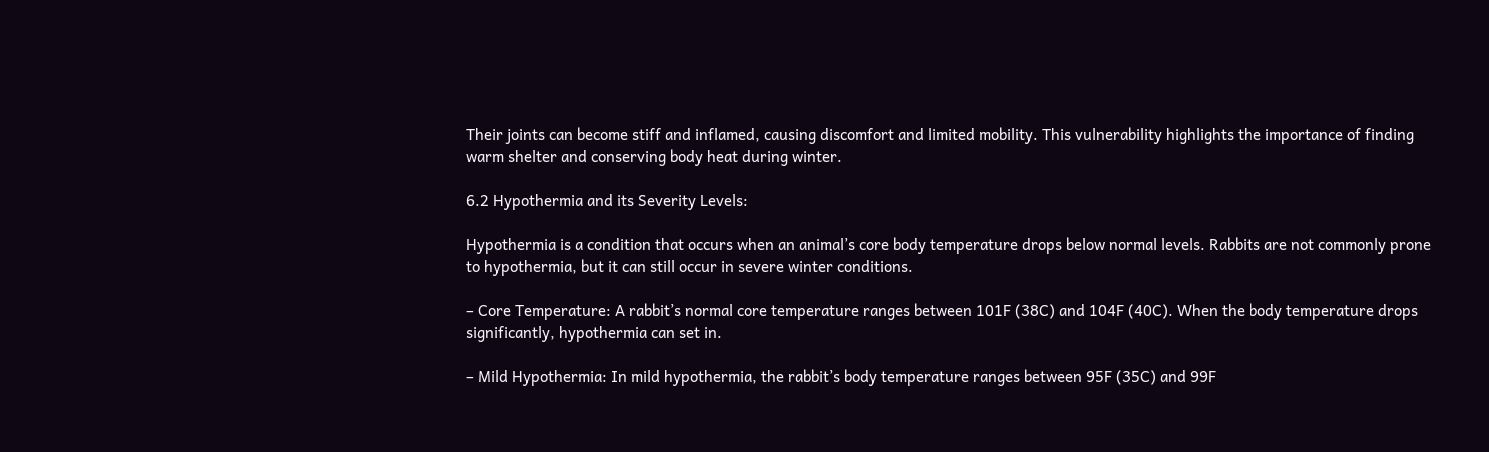Their joints can become stiff and inflamed, causing discomfort and limited mobility. This vulnerability highlights the importance of finding warm shelter and conserving body heat during winter.

6.2 Hypothermia and its Severity Levels:

Hypothermia is a condition that occurs when an animal’s core body temperature drops below normal levels. Rabbits are not commonly prone to hypothermia, but it can still occur in severe winter conditions.

– Core Temperature: A rabbit’s normal core temperature ranges between 101F (38C) and 104F (40C). When the body temperature drops significantly, hypothermia can set in.

– Mild Hypothermia: In mild hypothermia, the rabbit’s body temperature ranges between 95F (35C) and 99F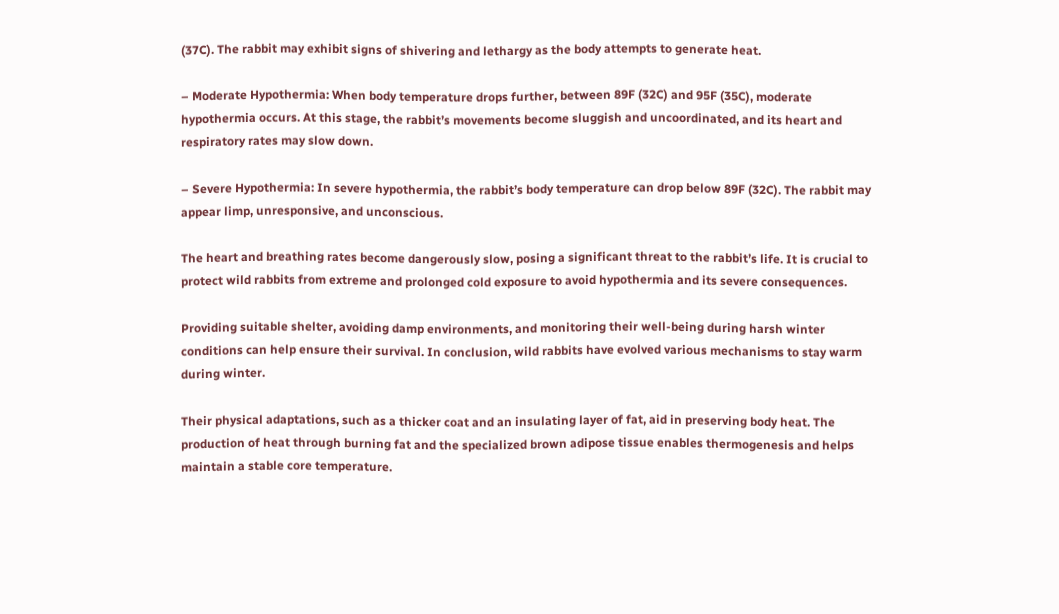(37C). The rabbit may exhibit signs of shivering and lethargy as the body attempts to generate heat.

– Moderate Hypothermia: When body temperature drops further, between 89F (32C) and 95F (35C), moderate hypothermia occurs. At this stage, the rabbit’s movements become sluggish and uncoordinated, and its heart and respiratory rates may slow down.

– Severe Hypothermia: In severe hypothermia, the rabbit’s body temperature can drop below 89F (32C). The rabbit may appear limp, unresponsive, and unconscious.

The heart and breathing rates become dangerously slow, posing a significant threat to the rabbit’s life. It is crucial to protect wild rabbits from extreme and prolonged cold exposure to avoid hypothermia and its severe consequences.

Providing suitable shelter, avoiding damp environments, and monitoring their well-being during harsh winter conditions can help ensure their survival. In conclusion, wild rabbits have evolved various mechanisms to stay warm during winter.

Their physical adaptations, such as a thicker coat and an insulating layer of fat, aid in preserving body heat. The production of heat through burning fat and the specialized brown adipose tissue enables thermogenesis and helps maintain a stable core temperature.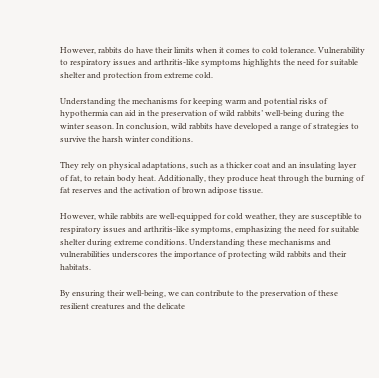However, rabbits do have their limits when it comes to cold tolerance. Vulnerability to respiratory issues and arthritis-like symptoms highlights the need for suitable shelter and protection from extreme cold.

Understanding the mechanisms for keeping warm and potential risks of hypothermia can aid in the preservation of wild rabbits’ well-being during the winter season. In conclusion, wild rabbits have developed a range of strategies to survive the harsh winter conditions.

They rely on physical adaptations, such as a thicker coat and an insulating layer of fat, to retain body heat. Additionally, they produce heat through the burning of fat reserves and the activation of brown adipose tissue.

However, while rabbits are well-equipped for cold weather, they are susceptible to respiratory issues and arthritis-like symptoms, emphasizing the need for suitable shelter during extreme conditions. Understanding these mechanisms and vulnerabilities underscores the importance of protecting wild rabbits and their habitats.

By ensuring their well-being, we can contribute to the preservation of these resilient creatures and the delicate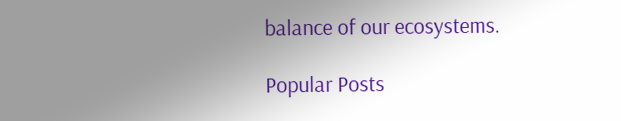balance of our ecosystems.

Popular Posts